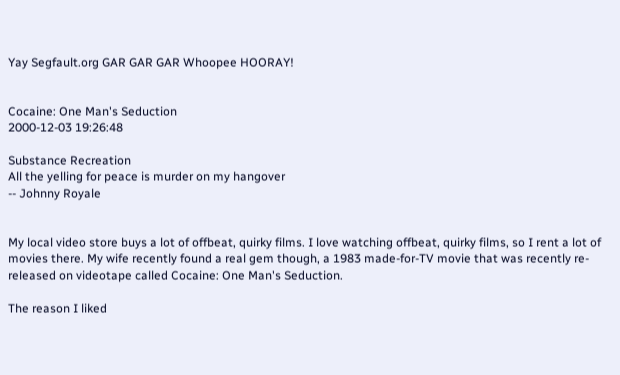Yay Segfault.org GAR GAR GAR Whoopee HOORAY!


Cocaine: One Man's Seduction
2000-12-03 19:26:48

Substance Recreation
All the yelling for peace is murder on my hangover
-- Johnny Royale


My local video store buys a lot of offbeat, quirky films. I love watching offbeat, quirky films, so I rent a lot of movies there. My wife recently found a real gem though, a 1983 made-for-TV movie that was recently re-released on videotape called Cocaine: One Man's Seduction.

The reason I liked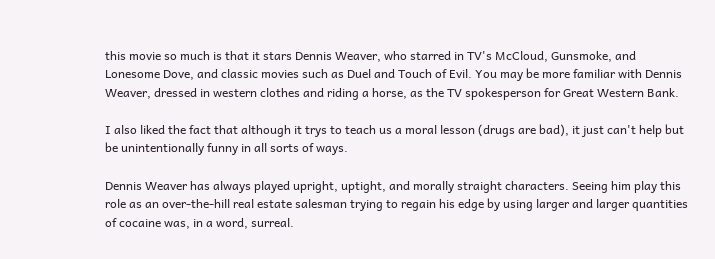this movie so much is that it stars Dennis Weaver, who starred in TV's McCloud, Gunsmoke, and Lonesome Dove, and classic movies such as Duel and Touch of Evil. You may be more familiar with Dennis Weaver, dressed in western clothes and riding a horse, as the TV spokesperson for Great Western Bank.

I also liked the fact that although it trys to teach us a moral lesson (drugs are bad), it just can't help but be unintentionally funny in all sorts of ways.

Dennis Weaver has always played upright, uptight, and morally straight characters. Seeing him play this role as an over-the-hill real estate salesman trying to regain his edge by using larger and larger quantities of cocaine was, in a word, surreal.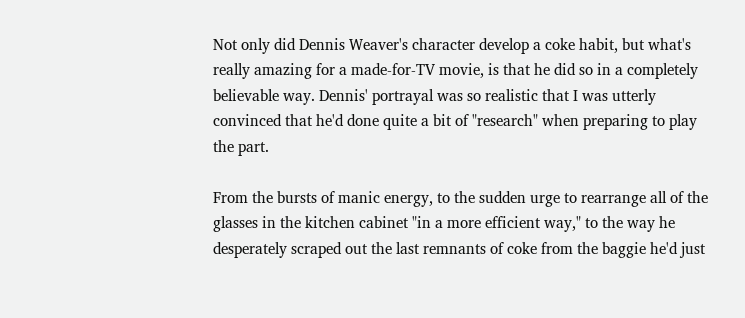Not only did Dennis Weaver's character develop a coke habit, but what's really amazing for a made-for-TV movie, is that he did so in a completely believable way. Dennis' portrayal was so realistic that I was utterly convinced that he'd done quite a bit of "research" when preparing to play the part.

From the bursts of manic energy, to the sudden urge to rearrange all of the glasses in the kitchen cabinet "in a more efficient way," to the way he desperately scraped out the last remnants of coke from the baggie he'd just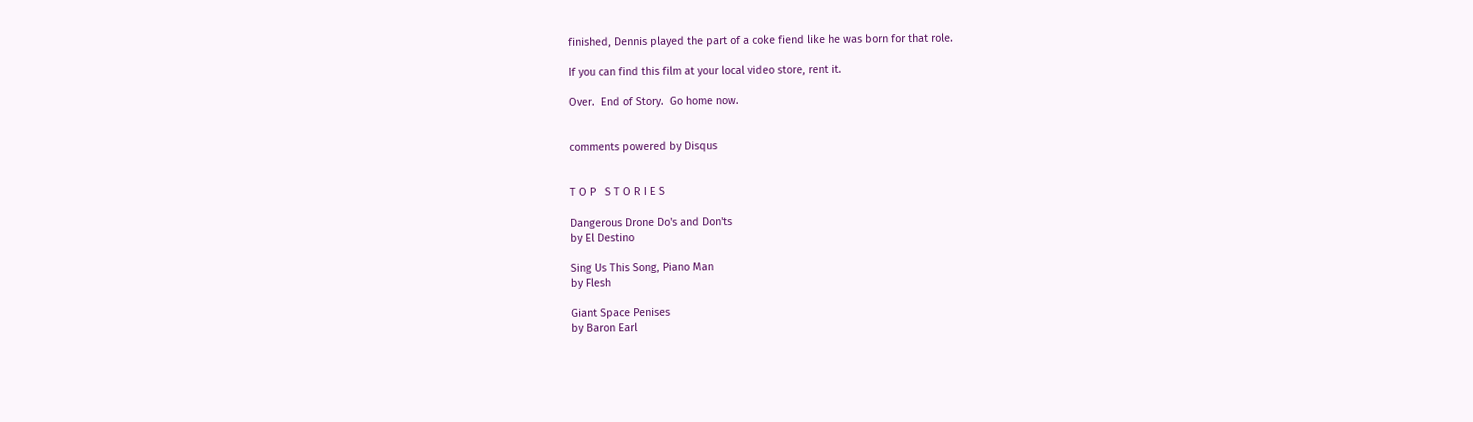finished, Dennis played the part of a coke fiend like he was born for that role.

If you can find this film at your local video store, rent it.

Over.  End of Story.  Go home now.


comments powered by Disqus


T O P   S T O R I E S

Dangerous Drone Do's and Don'ts
by El Destino

Sing Us This Song, Piano Man
by Flesh

Giant Space Penises
by Baron Earl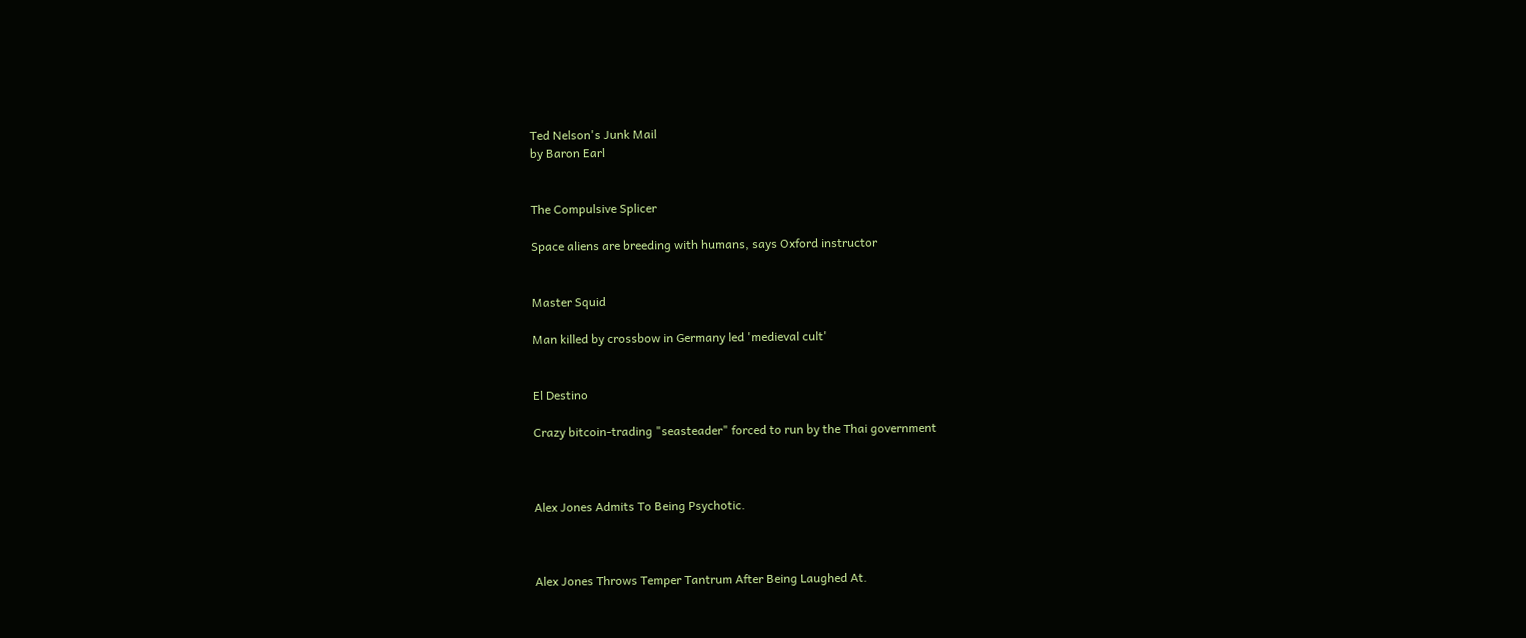Ted Nelson's Junk Mail
by Baron Earl


The Compulsive Splicer

Space aliens are breeding with humans, says Oxford instructor


Master Squid

Man killed by crossbow in Germany led 'medieval cult'


El Destino

Crazy bitcoin-trading "seasteader" forced to run by the Thai government



Alex Jones Admits To Being Psychotic.



Alex Jones Throws Temper Tantrum After Being Laughed At.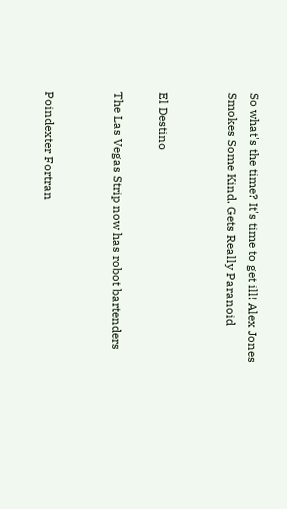So what's the time? It's time to get ill! Alex Jones Smokes Some Kind. Gets Really Paranoid


El Destino

The Las Vegas Strip now has robot bartenders


Poindexter Fortran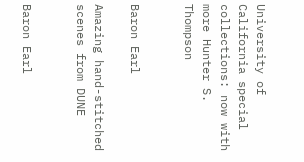University of California special collections: now with more Hunter S. Thompson


Baron Earl

Amazing hand-stitched scenes from DUNE


Baron Earl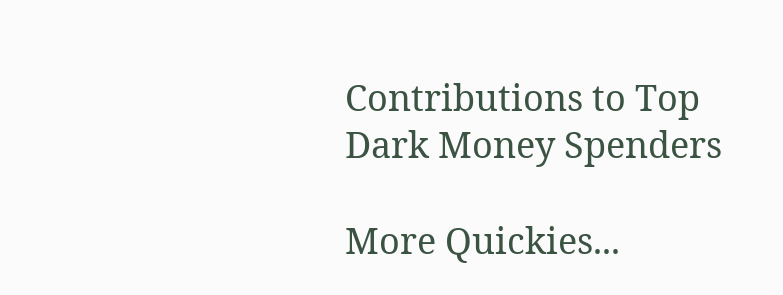Contributions to Top Dark Money Spenders

More Quickies...